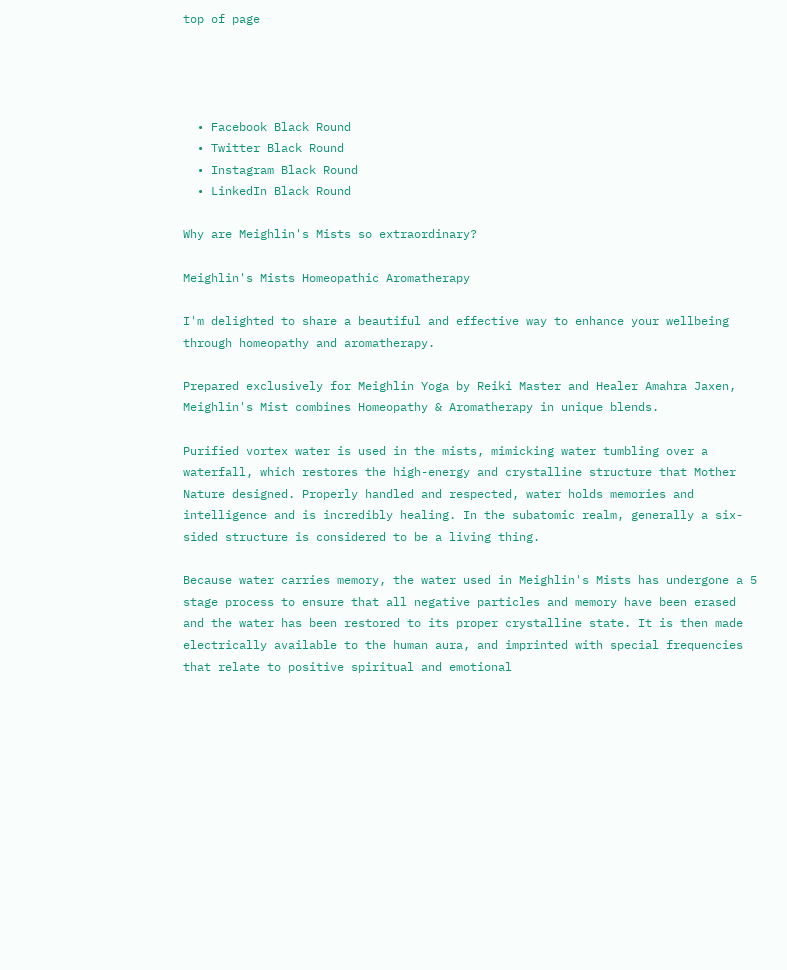top of page




  • Facebook Black Round
  • Twitter Black Round
  • Instagram Black Round
  • LinkedIn Black Round

Why are Meighlin's Mists so extraordinary?

Meighlin's Mists Homeopathic Aromatherapy

I'm delighted to share a beautiful and effective way to enhance your wellbeing through homeopathy and aromatherapy.

Prepared exclusively for Meighlin Yoga by Reiki Master and Healer Amahra Jaxen, Meighlin's Mist combines Homeopathy & Aromatherapy in unique blends.

Purified vortex water is used in the mists, mimicking water tumbling over a waterfall, which restores the high-energy and crystalline structure that Mother Nature designed. Properly handled and respected, water holds memories and intelligence and is incredibly healing. In the subatomic realm, generally a six-sided structure is considered to be a living thing.

Because water carries memory, the water used in Meighlin's Mists has undergone a 5 stage process to ensure that all negative particles and memory have been erased and the water has been restored to its proper crystalline state. It is then made electrically available to the human aura, and imprinted with special frequencies that relate to positive spiritual and emotional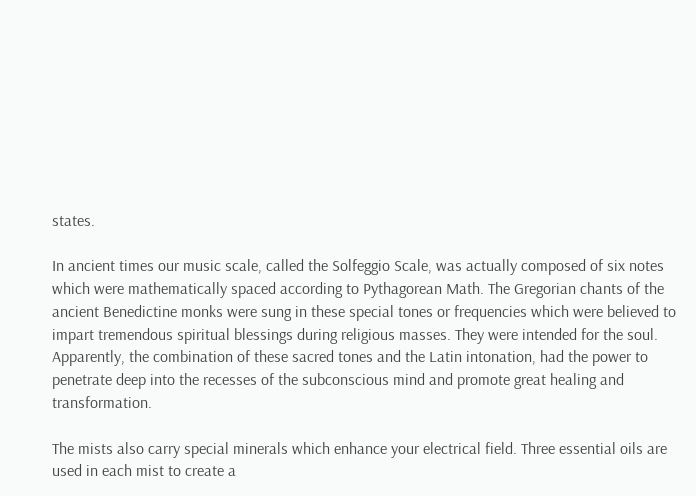states.

In ancient times our music scale, called the Solfeggio Scale, was actually composed of six notes which were mathematically spaced according to Pythagorean Math. The Gregorian chants of the ancient Benedictine monks were sung in these special tones or frequencies which were believed to impart tremendous spiritual blessings during religious masses. They were intended for the soul. Apparently, the combination of these sacred tones and the Latin intonation, had the power to penetrate deep into the recesses of the subconscious mind and promote great healing and transformation.

The mists also carry special minerals which enhance your electrical field. Three essential oils are used in each mist to create a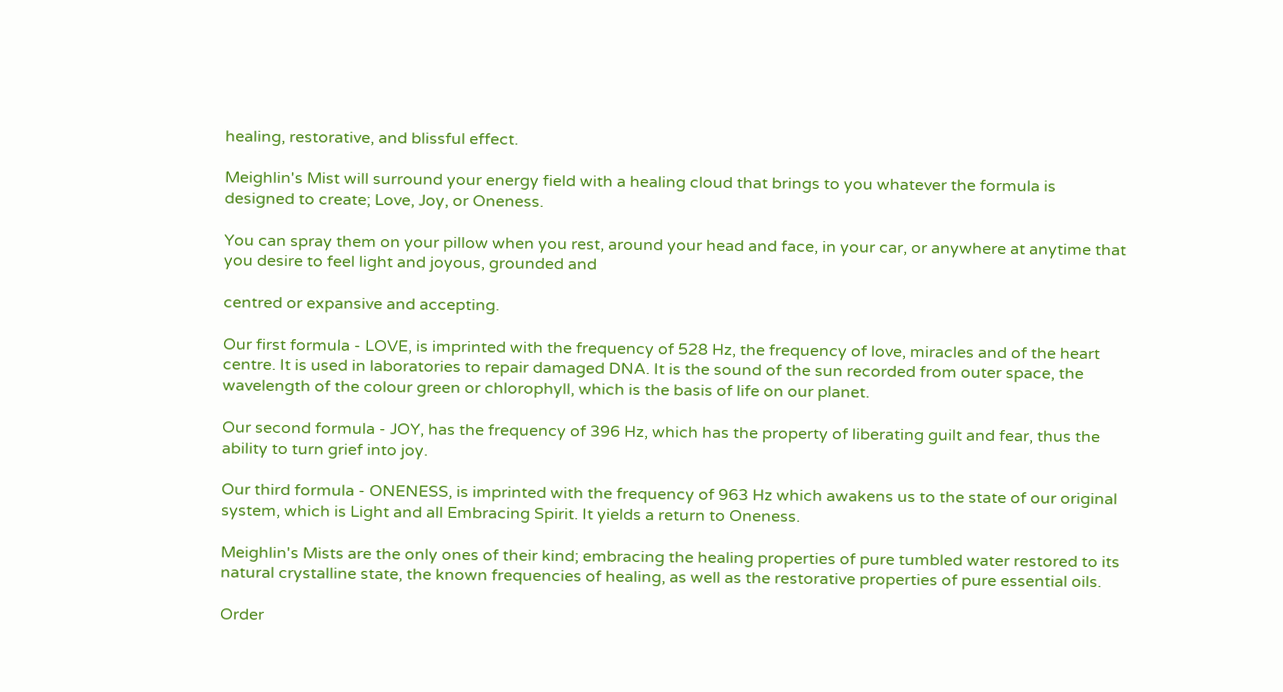healing, restorative, and blissful effect.

Meighlin's Mist will surround your energy field with a healing cloud that brings to you whatever the formula is designed to create; Love, Joy, or Oneness.

You can spray them on your pillow when you rest, around your head and face, in your car, or anywhere at anytime that you desire to feel light and joyous, grounded and

centred or expansive and accepting.

Our first formula - LOVE, is imprinted with the frequency of 528 Hz, the frequency of love, miracles and of the heart centre. It is used in laboratories to repair damaged DNA. It is the sound of the sun recorded from outer space, the wavelength of the colour green or chlorophyll, which is the basis of life on our planet.

Our second formula - JOY, has the frequency of 396 Hz, which has the property of liberating guilt and fear, thus the ability to turn grief into joy.

Our third formula - ONENESS, is imprinted with the frequency of 963 Hz which awakens us to the state of our original system, which is Light and all Embracing Spirit. It yields a return to Oneness.

Meighlin's Mists are the only ones of their kind; embracing the healing properties of pure tumbled water restored to its natural crystalline state, the known frequencies of healing, as well as the restorative properties of pure essential oils.

Order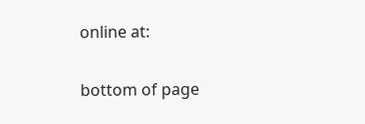online at:

bottom of page